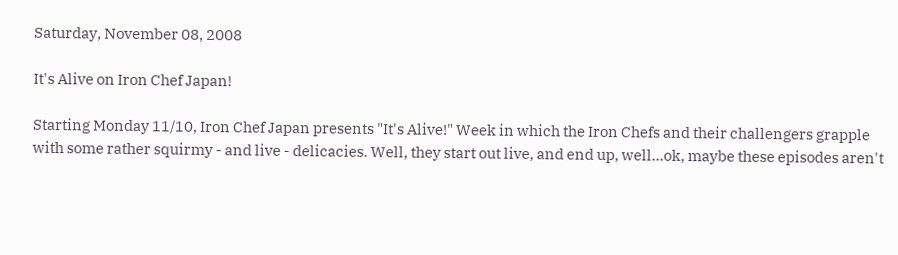Saturday, November 08, 2008

It's Alive on Iron Chef Japan!

Starting Monday 11/10, Iron Chef Japan presents "It's Alive!" Week in which the Iron Chefs and their challengers grapple with some rather squirmy - and live - delicacies. Well, they start out live, and end up, well...ok, maybe these episodes aren't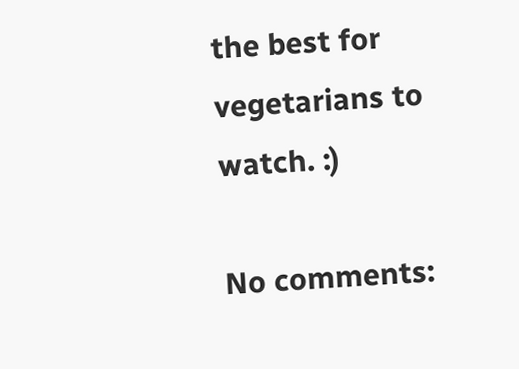the best for vegetarians to watch. :)

No comments: